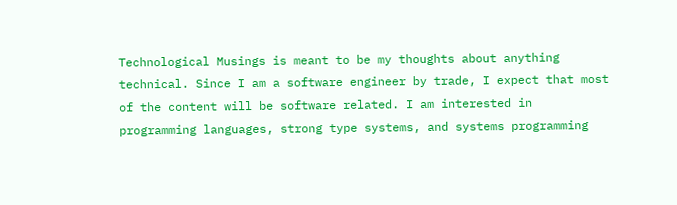Technological Musings is meant to be my thoughts about anything technical. Since I am a software engineer by trade, I expect that most of the content will be software related. I am interested in programming languages, strong type systems, and systems programming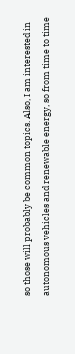so those will probably be common topics. Also, I am interested in autonomous vehicles and renewable energy, so from time to time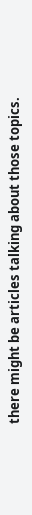there might be articles talking about those topics.